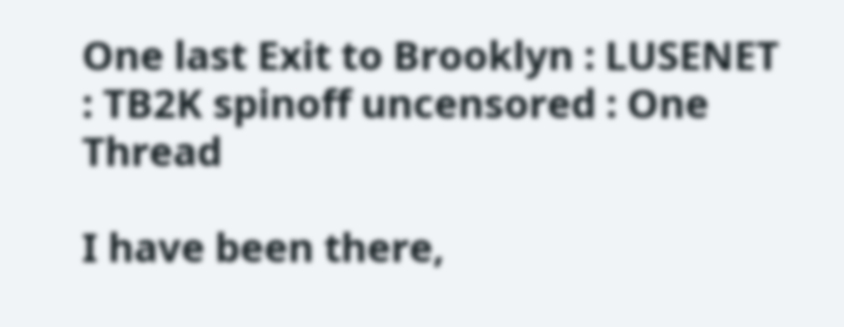One last Exit to Brooklyn : LUSENET : TB2K spinoff uncensored : One Thread

I have been there,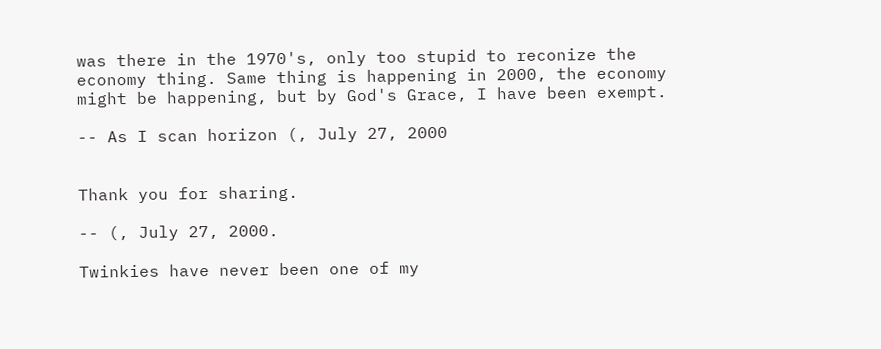was there in the 1970's, only too stupid to reconize the economy thing. Same thing is happening in 2000, the economy might be happening, but by God's Grace, I have been exempt.

-- As I scan horizon (, July 27, 2000


Thank you for sharing.

-- (, July 27, 2000.

Twinkies have never been one of my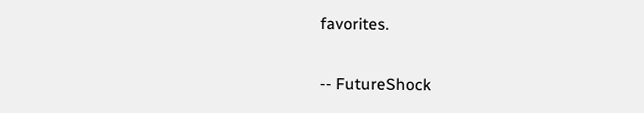favorites.

-- FutureShock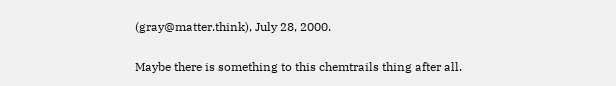(gray@matter.think), July 28, 2000.

Maybe there is something to this chemtrails thing after all.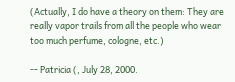(Actually, I do have a theory on them: They are really vapor trails from all the people who wear too much perfume, cologne, etc.)

-- Patricia (, July 28, 2000.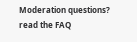Moderation questions? read the FAQ